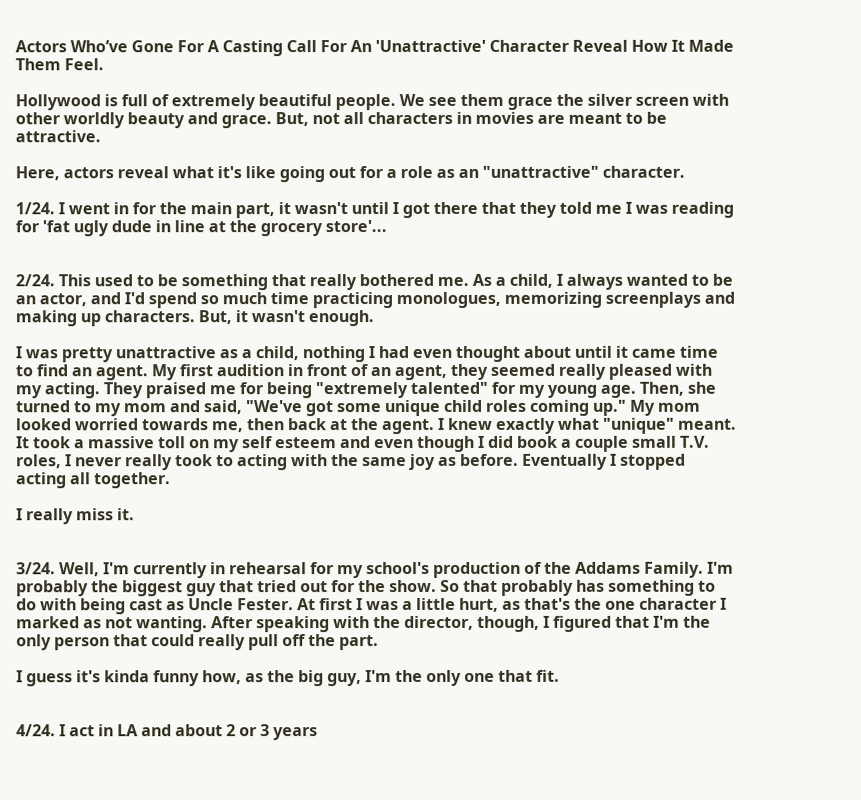Actors Who’ve Gone For A Casting Call For An 'Unattractive' Character Reveal How It Made Them Feel.

Hollywood is full of extremely beautiful people. We see them grace the silver screen with other worldly beauty and grace. But, not all characters in movies are meant to be attractive.

Here, actors reveal what it's like going out for a role as an "unattractive" character.

1/24. I went in for the main part, it wasn't until I got there that they told me I was reading for 'fat ugly dude in line at the grocery store'...


2/24. This used to be something that really bothered me. As a child, I always wanted to be an actor, and I'd spend so much time practicing monologues, memorizing screenplays and making up characters. But, it wasn't enough.

I was pretty unattractive as a child, nothing I had even thought about until it came time to find an agent. My first audition in front of an agent, they seemed really pleased with my acting. They praised me for being "extremely talented" for my young age. Then, she turned to my mom and said, "We've got some unique child roles coming up." My mom looked worried towards me, then back at the agent. I knew exactly what "unique" meant. It took a massive toll on my self esteem and even though I did book a couple small T.V. roles, I never really took to acting with the same joy as before. Eventually I stopped acting all together.

I really miss it.


3/24. Well, I'm currently in rehearsal for my school's production of the Addams Family. I'm probably the biggest guy that tried out for the show. So that probably has something to do with being cast as Uncle Fester. At first I was a little hurt, as that's the one character I marked as not wanting. After speaking with the director, though, I figured that I'm the only person that could really pull off the part.

I guess it's kinda funny how, as the big guy, I'm the only one that fit.


4/24. I act in LA and about 2 or 3 years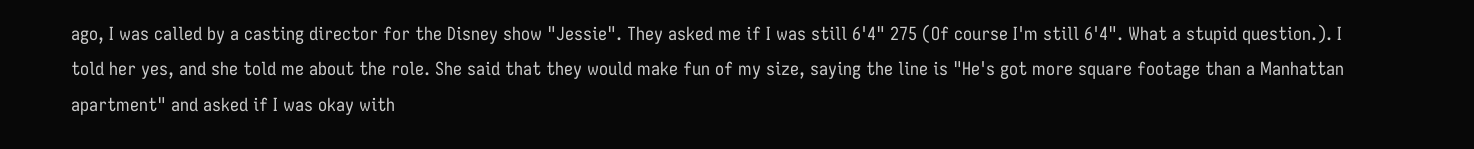ago, I was called by a casting director for the Disney show "Jessie". They asked me if I was still 6'4" 275 (Of course I'm still 6'4". What a stupid question.). I told her yes, and she told me about the role. She said that they would make fun of my size, saying the line is "He's got more square footage than a Manhattan apartment" and asked if I was okay with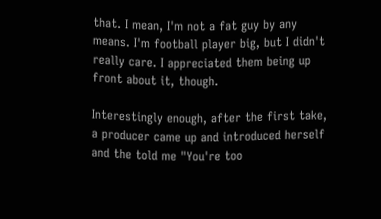that. I mean, I'm not a fat guy by any means. I'm football player big, but I didn't really care. I appreciated them being up front about it, though.

Interestingly enough, after the first take, a producer came up and introduced herself and the told me "You're too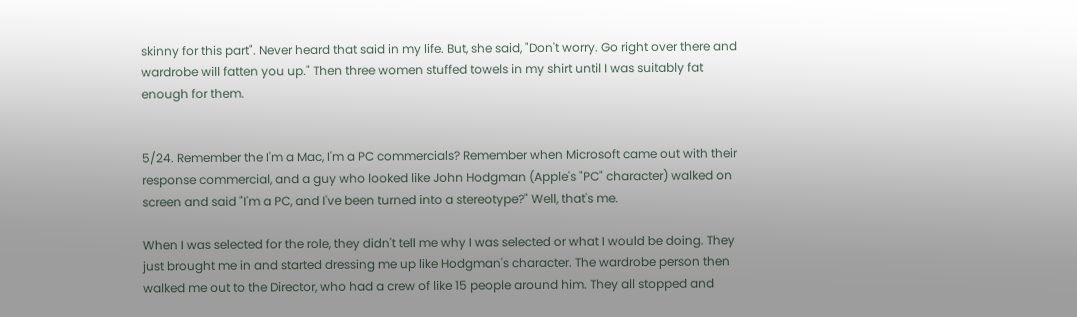skinny for this part". Never heard that said in my life. But, she said, "Don't worry. Go right over there and wardrobe will fatten you up." Then three women stuffed towels in my shirt until I was suitably fat enough for them.


5/24. Remember the I'm a Mac, I'm a PC commercials? Remember when Microsoft came out with their response commercial, and a guy who looked like John Hodgman (Apple's "PC" character) walked on screen and said "I'm a PC, and I've been turned into a stereotype?" Well, that's me.

When I was selected for the role, they didn't tell me why I was selected or what I would be doing. They just brought me in and started dressing me up like Hodgman's character. The wardrobe person then walked me out to the Director, who had a crew of like 15 people around him. They all stopped and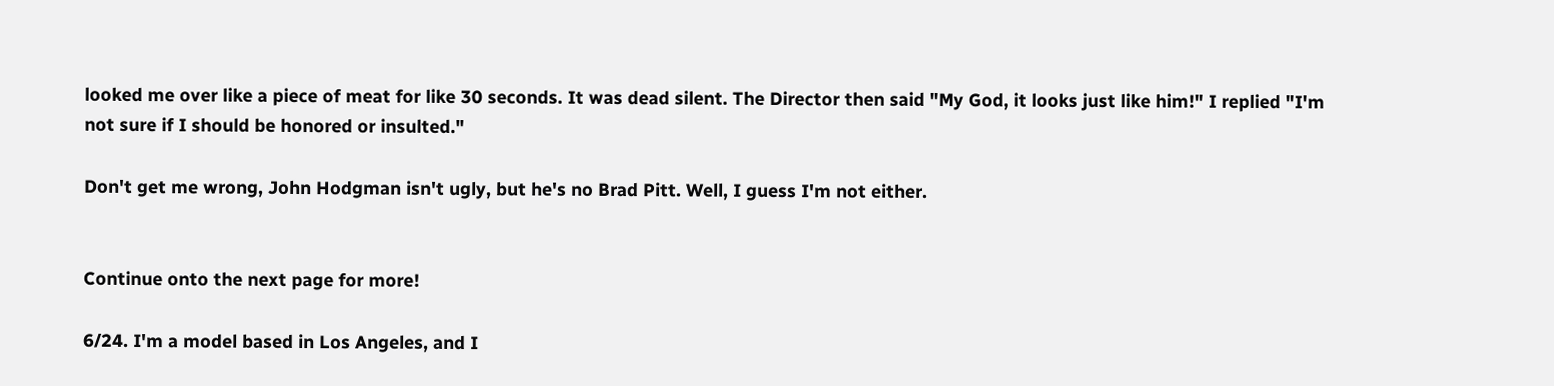looked me over like a piece of meat for like 30 seconds. It was dead silent. The Director then said "My God, it looks just like him!" I replied "I'm not sure if I should be honored or insulted."

Don't get me wrong, John Hodgman isn't ugly, but he's no Brad Pitt. Well, I guess I'm not either.


Continue onto the next page for more!

6/24. I'm a model based in Los Angeles, and I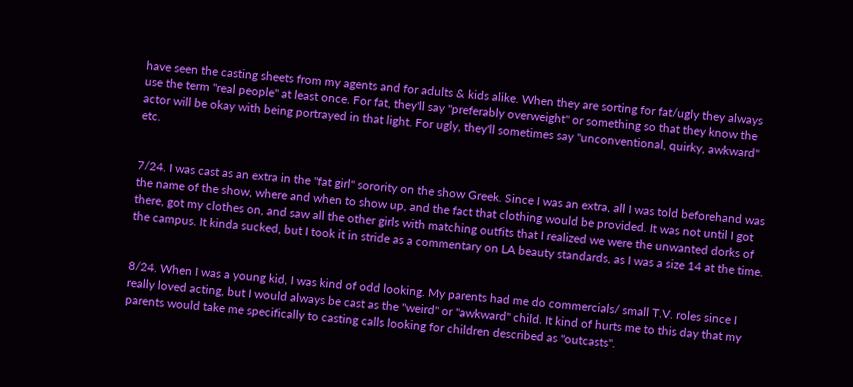have seen the casting sheets from my agents and for adults & kids alike. When they are sorting for fat/ugly they always use the term "real people" at least once. For fat, they'll say "preferably overweight" or something so that they know the actor will be okay with being portrayed in that light. For ugly, they'll sometimes say "unconventional, quirky, awkward" etc.


7/24. I was cast as an extra in the "fat girl" sorority on the show Greek. Since I was an extra, all I was told beforehand was the name of the show, where and when to show up, and the fact that clothing would be provided. It was not until I got there, got my clothes on, and saw all the other girls with matching outfits that I realized we were the unwanted dorks of the campus. It kinda sucked, but I took it in stride as a commentary on LA beauty standards, as I was a size 14 at the time.


8/24. When I was a young kid, I was kind of odd looking. My parents had me do commercials/ small T.V. roles since I really loved acting, but I would always be cast as the "weird" or "awkward" child. It kind of hurts me to this day that my parents would take me specifically to casting calls looking for children described as "outcasts".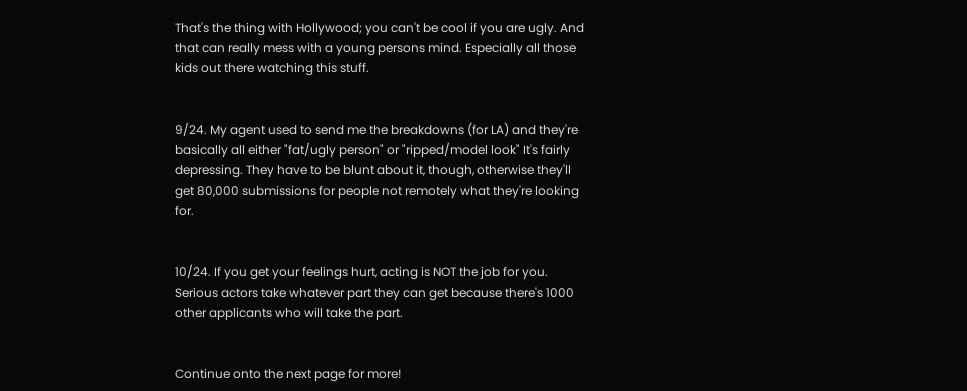That's the thing with Hollywood; you can't be cool if you are ugly. And that can really mess with a young persons mind. Especially all those kids out there watching this stuff.


9/24. My agent used to send me the breakdowns (for LA) and they're basically all either "fat/ugly person" or "ripped/model look" It's fairly depressing. They have to be blunt about it, though, otherwise they'll get 80,000 submissions for people not remotely what they're looking for.


10/24. If you get your feelings hurt, acting is NOT the job for you. Serious actors take whatever part they can get because there's 1000 other applicants who will take the part.


Continue onto the next page for more!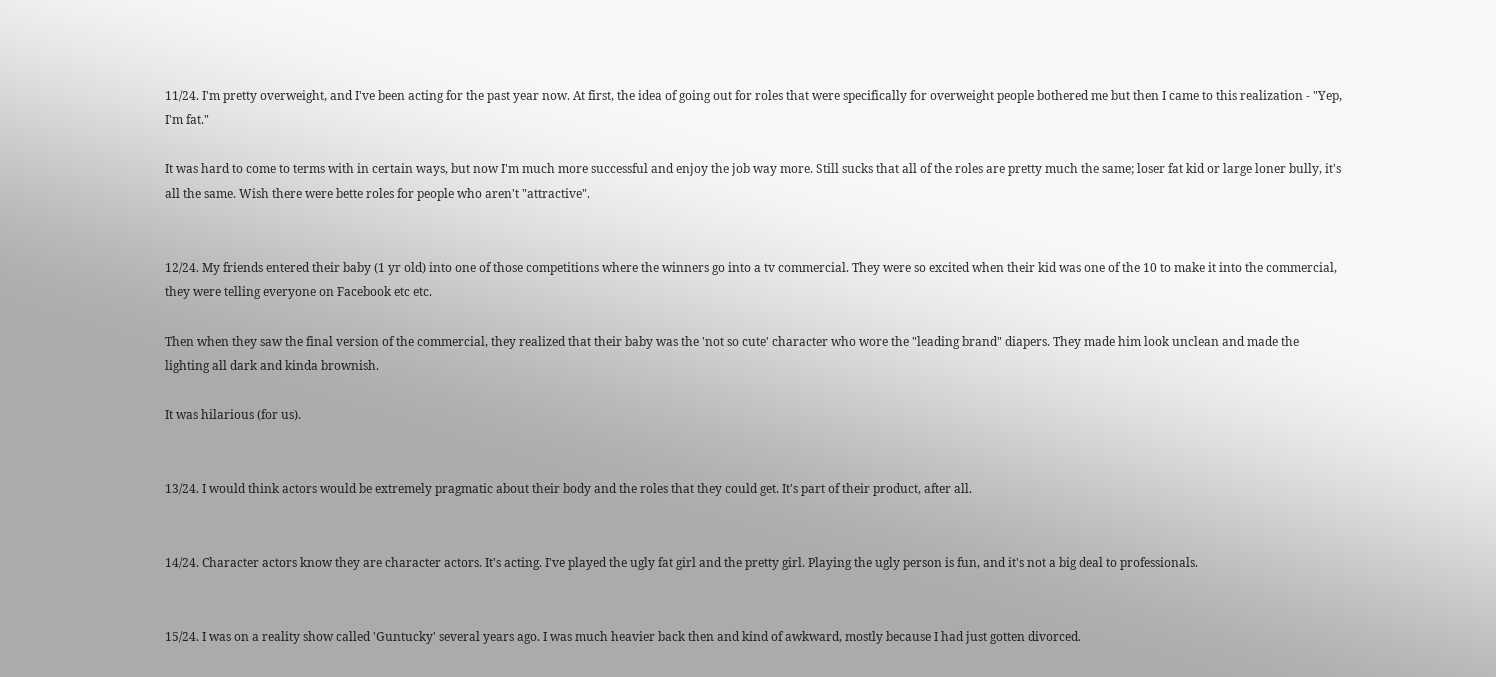11/24. I'm pretty overweight, and I've been acting for the past year now. At first, the idea of going out for roles that were specifically for overweight people bothered me but then I came to this realization - "Yep, I'm fat."

It was hard to come to terms with in certain ways, but now I'm much more successful and enjoy the job way more. Still sucks that all of the roles are pretty much the same; loser fat kid or large loner bully, it's all the same. Wish there were bette roles for people who aren't "attractive".


12/24. My friends entered their baby (1 yr old) into one of those competitions where the winners go into a tv commercial. They were so excited when their kid was one of the 10 to make it into the commercial, they were telling everyone on Facebook etc etc.

Then when they saw the final version of the commercial, they realized that their baby was the 'not so cute' character who wore the "leading brand" diapers. They made him look unclean and made the lighting all dark and kinda brownish.

It was hilarious (for us).


13/24. I would think actors would be extremely pragmatic about their body and the roles that they could get. It's part of their product, after all.


14/24. Character actors know they are character actors. It's acting. I've played the ugly fat girl and the pretty girl. Playing the ugly person is fun, and it's not a big deal to professionals.


15/24. I was on a reality show called 'Guntucky' several years ago. I was much heavier back then and kind of awkward, mostly because I had just gotten divorced.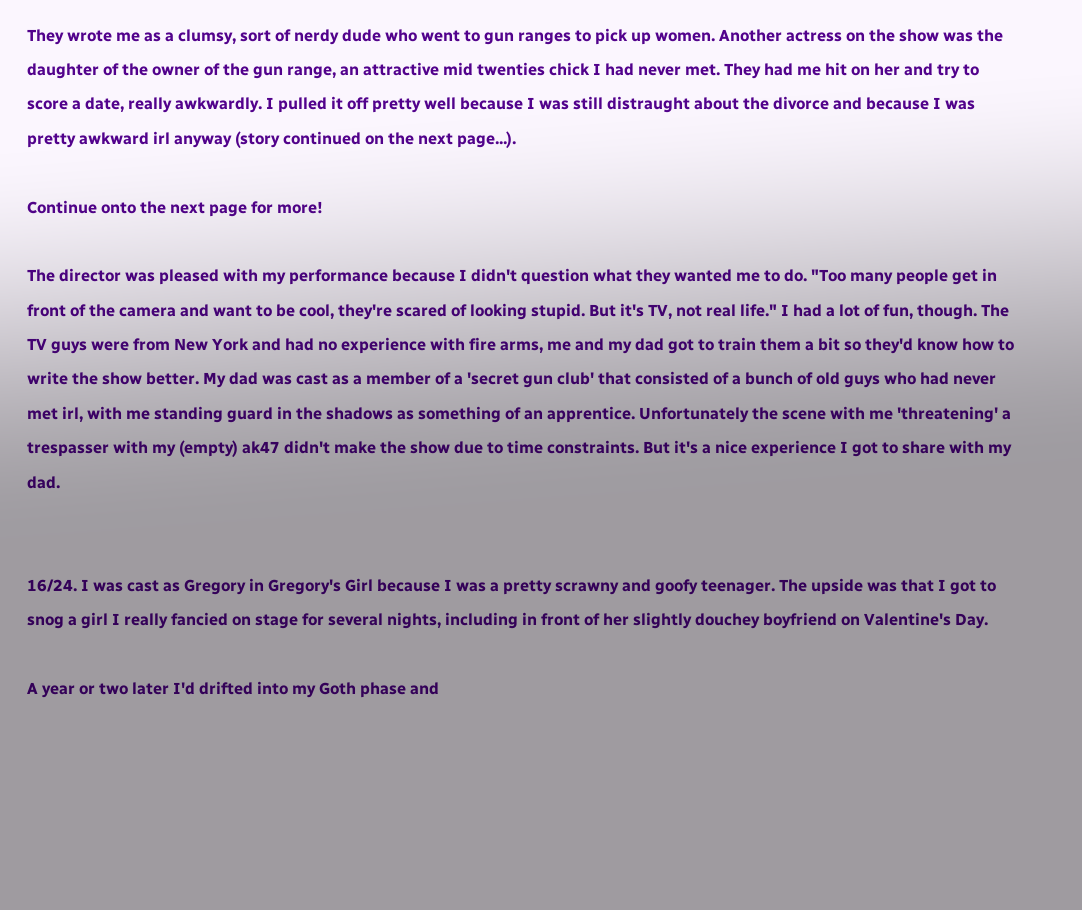They wrote me as a clumsy, sort of nerdy dude who went to gun ranges to pick up women. Another actress on the show was the daughter of the owner of the gun range, an attractive mid twenties chick I had never met. They had me hit on her and try to score a date, really awkwardly. I pulled it off pretty well because I was still distraught about the divorce and because I was pretty awkward irl anyway (story continued on the next page...).

Continue onto the next page for more!

The director was pleased with my performance because I didn't question what they wanted me to do. "Too many people get in front of the camera and want to be cool, they're scared of looking stupid. But it's TV, not real life." I had a lot of fun, though. The TV guys were from New York and had no experience with fire arms, me and my dad got to train them a bit so they'd know how to write the show better. My dad was cast as a member of a 'secret gun club' that consisted of a bunch of old guys who had never met irl, with me standing guard in the shadows as something of an apprentice. Unfortunately the scene with me 'threatening' a trespasser with my (empty) ak47 didn't make the show due to time constraints. But it's a nice experience I got to share with my dad.


16/24. I was cast as Gregory in Gregory's Girl because I was a pretty scrawny and goofy teenager. The upside was that I got to snog a girl I really fancied on stage for several nights, including in front of her slightly douchey boyfriend on Valentine's Day.

A year or two later I'd drifted into my Goth phase and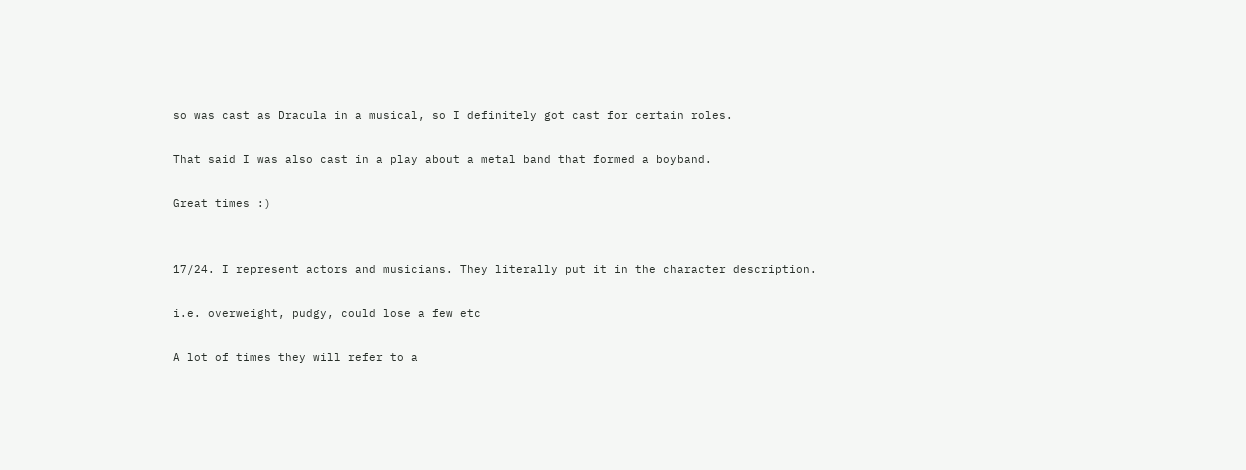so was cast as Dracula in a musical, so I definitely got cast for certain roles.

That said I was also cast in a play about a metal band that formed a boyband.

Great times :)


17/24. I represent actors and musicians. They literally put it in the character description.

i.e. overweight, pudgy, could lose a few etc

A lot of times they will refer to a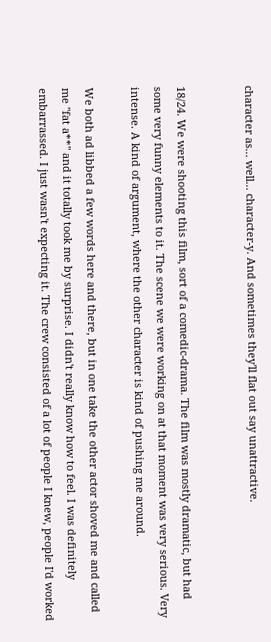character as... well... character-y. And sometimes they'll flat out say unattractive.


18/24. We were shooting this film, sort of a comedic-drama. The film was mostly dramatic, but had some very funny elements to it. The scene we were working on at that moment was very serious. Very intense. A kind of argument, where the other character is kind of pushing me around.

We both ad libbed a few words here and there, but in one take the other actor shoved me and called me "fat a**" and it totally took me by surprise. I didn't really know how to feel. I was definitely embarrassed. I just wasn't expecting it. The crew consisted of a lot of people I knew, people I'd worked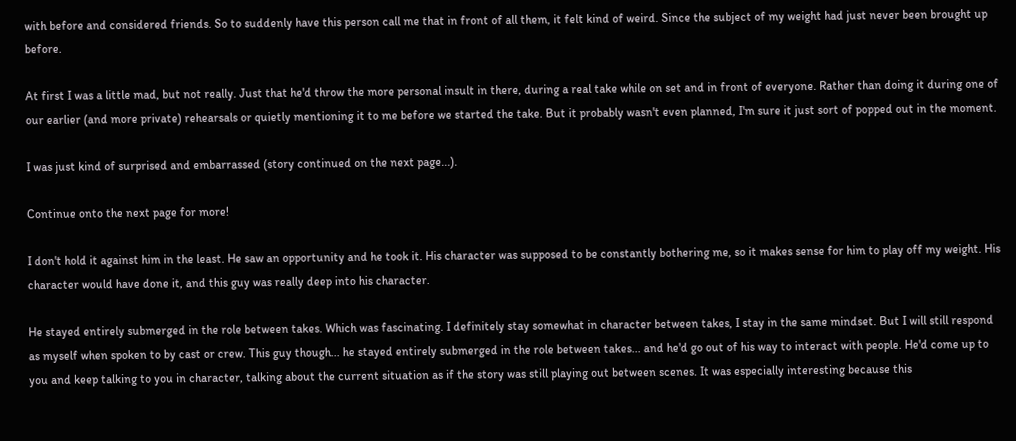with before and considered friends. So to suddenly have this person call me that in front of all them, it felt kind of weird. Since the subject of my weight had just never been brought up before.

At first I was a little mad, but not really. Just that he'd throw the more personal insult in there, during a real take while on set and in front of everyone. Rather than doing it during one of our earlier (and more private) rehearsals or quietly mentioning it to me before we started the take. But it probably wasn't even planned, I'm sure it just sort of popped out in the moment.

I was just kind of surprised and embarrassed (story continued on the next page...).

Continue onto the next page for more!

I don't hold it against him in the least. He saw an opportunity and he took it. His character was supposed to be constantly bothering me, so it makes sense for him to play off my weight. His character would have done it, and this guy was really deep into his character.

He stayed entirely submerged in the role between takes. Which was fascinating. I definitely stay somewhat in character between takes, I stay in the same mindset. But I will still respond as myself when spoken to by cast or crew. This guy though... he stayed entirely submerged in the role between takes... and he'd go out of his way to interact with people. He'd come up to you and keep talking to you in character, talking about the current situation as if the story was still playing out between scenes. It was especially interesting because this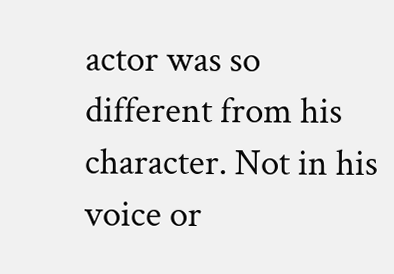actor was so different from his character. Not in his voice or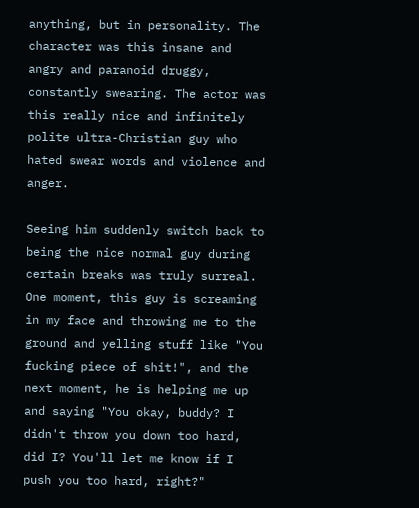anything, but in personality. The character was this insane and angry and paranoid druggy, constantly swearing. The actor was this really nice and infinitely polite ultra-Christian guy who hated swear words and violence and anger.

Seeing him suddenly switch back to being the nice normal guy during certain breaks was truly surreal. One moment, this guy is screaming in my face and throwing me to the ground and yelling stuff like "You fucking piece of shit!", and the next moment, he is helping me up and saying "You okay, buddy? I didn't throw you down too hard, did I? You'll let me know if I push you too hard, right?"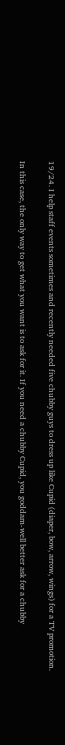19/24. I help staff events sometimes and recently needed five chubby guys to dress up like Cupid (diaper, bow, arrow, wings) for a TV promotion.

In this case, the only way to get what you want is to ask for it. If you need a chubby Cupid, you goddam-well better ask for a chubby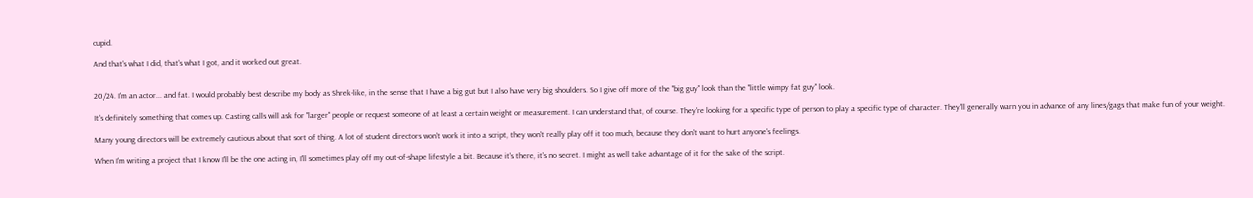cupid.

And that's what I did, that's what I got, and it worked out great.


20/24. I'm an actor... and fat. I would probably best describe my body as Shrek-like, in the sense that I have a big gut but I also have very big shoulders. So I give off more of the "big guy" look than the "little wimpy fat guy" look.

It's definitely something that comes up. Casting calls will ask for "larger" people or request someone of at least a certain weight or measurement. I can understand that, of course. They're looking for a specific type of person to play a specific type of character. They'll generally warn you in advance of any lines/gags that make fun of your weight.

Many young directors will be extremely cautious about that sort of thing. A lot of student directors won't work it into a script, they won't really play off it too much, because they don't want to hurt anyone's feelings.

When I'm writing a project that I know I'll be the one acting in, I'll sometimes play off my out-of-shape lifestyle a bit. Because it's there, it's no secret. I might as well take advantage of it for the sake of the script.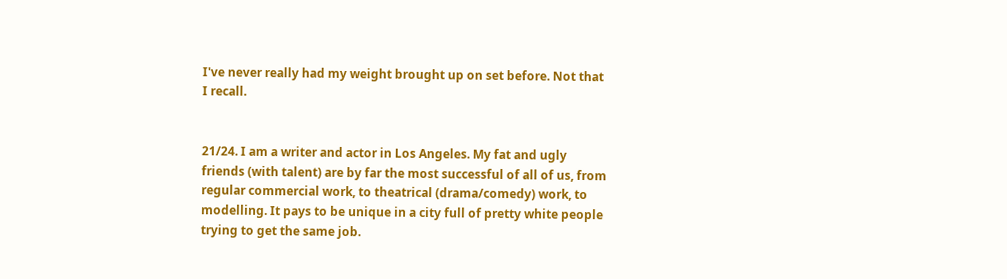I've never really had my weight brought up on set before. Not that I recall.


21/24. I am a writer and actor in Los Angeles. My fat and ugly friends (with talent) are by far the most successful of all of us, from regular commercial work, to theatrical (drama/comedy) work, to modelling. It pays to be unique in a city full of pretty white people trying to get the same job.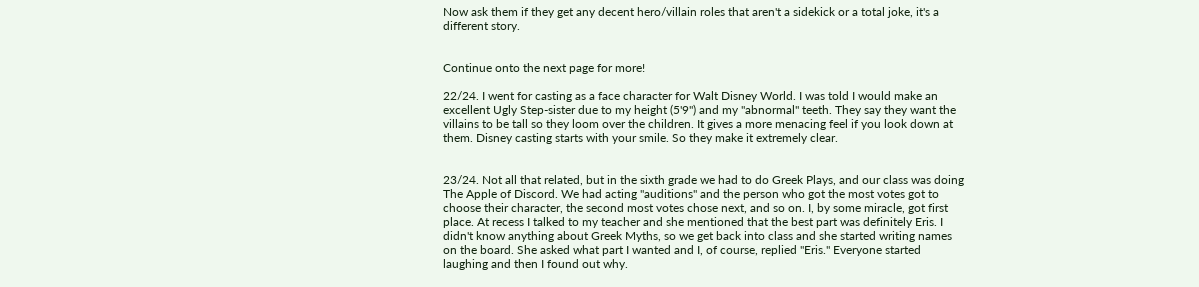Now ask them if they get any decent hero/villain roles that aren't a sidekick or a total joke, it's a different story.


Continue onto the next page for more!

22/24. I went for casting as a face character for Walt Disney World. I was told I would make an excellent Ugly Step-sister due to my height (5'9") and my "abnormal" teeth. They say they want the villains to be tall so they loom over the children. It gives a more menacing feel if you look down at them. Disney casting starts with your smile. So they make it extremely clear.


23/24. Not all that related, but in the sixth grade we had to do Greek Plays, and our class was doing The Apple of Discord. We had acting "auditions" and the person who got the most votes got to choose their character, the second most votes chose next, and so on. I, by some miracle, got first place. At recess I talked to my teacher and she mentioned that the best part was definitely Eris. I didn't know anything about Greek Myths, so we get back into class and she started writing names on the board. She asked what part I wanted and I, of course, replied "Eris." Everyone started laughing and then I found out why.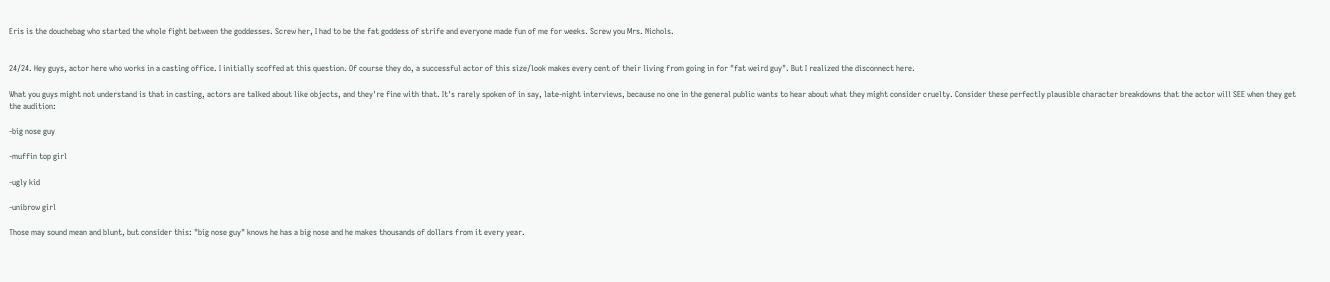Eris is the douchebag who started the whole fight between the goddesses. Screw her, I had to be the fat goddess of strife and everyone made fun of me for weeks. Screw you Mrs. Nichols.


24/24. Hey guys, actor here who works in a casting office. I initially scoffed at this question. Of course they do, a successful actor of this size/look makes every cent of their living from going in for "fat weird guy". But I realized the disconnect here.

What you guys might not understand is that in casting, actors are talked about like objects, and they're fine with that. It's rarely spoken of in say, late-night interviews, because no one in the general public wants to hear about what they might consider cruelty. Consider these perfectly plausible character breakdowns that the actor will SEE when they get the audition:

-big nose guy

-muffin top girl

-ugly kid

-unibrow girl

Those may sound mean and blunt, but consider this: "big nose guy" knows he has a big nose and he makes thousands of dollars from it every year.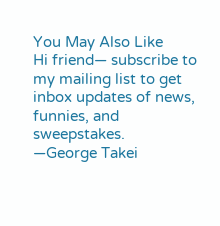You May Also Like
Hi friend— subscribe to my mailing list to get inbox updates of news, funnies, and sweepstakes.
—George Takei